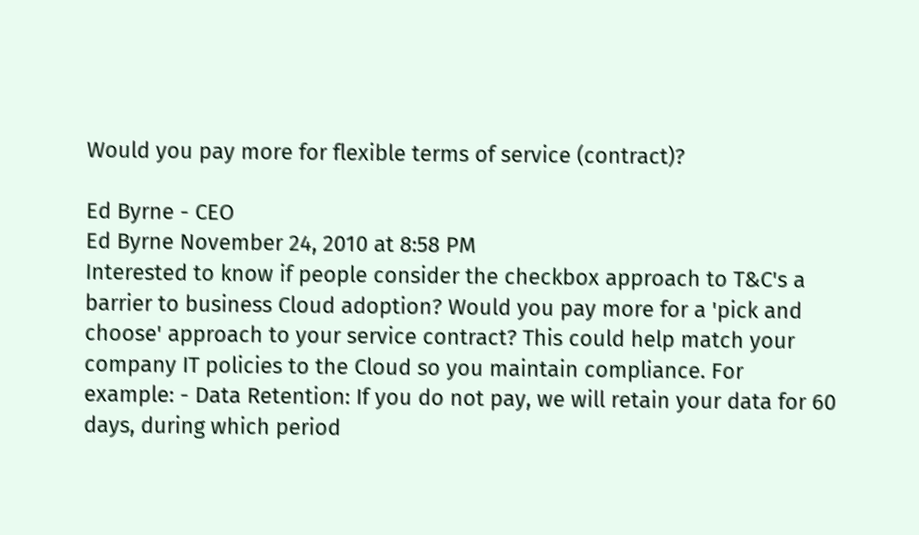Would you pay more for flexible terms of service (contract)?

Ed Byrne - CEO
Ed Byrne November 24, 2010 at 8:58 PM
Interested to know if people consider the checkbox approach to T&C's a barrier to business Cloud adoption? Would you pay more for a 'pick and choose' approach to your service contract? This could help match your company IT policies to the Cloud so you maintain compliance. For example: - Data Retention: If you do not pay, we will retain your data for 60 days, during which period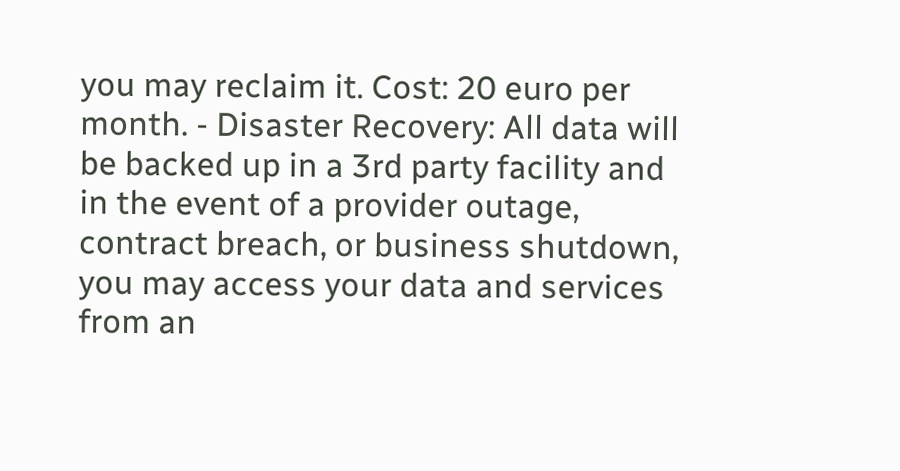you may reclaim it. Cost: 20 euro per month. - Disaster Recovery: All data will be backed up in a 3rd party facility and in the event of a provider outage, contract breach, or business shutdown, you may access your data and services from an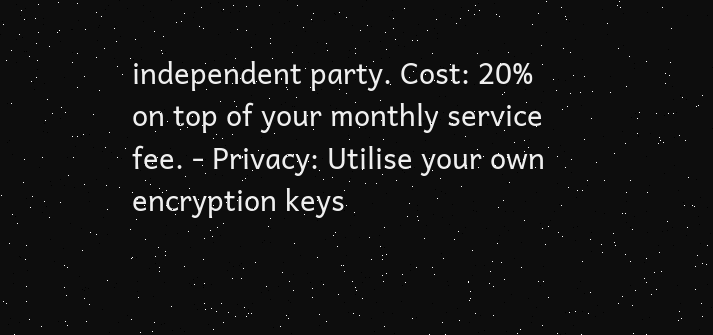independent party. Cost: 20% on top of your monthly service fee. - Privacy: Utilise your own encryption keys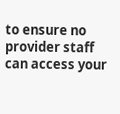to ensure no provider staff can access your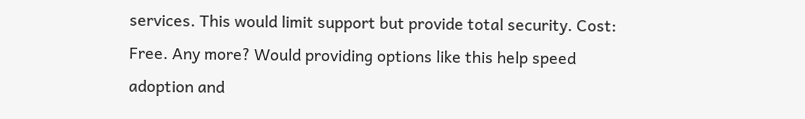services. This would limit support but provide total security. Cost: Free. Any more? Would providing options like this help speed adoption and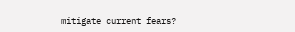mitigate current fears?